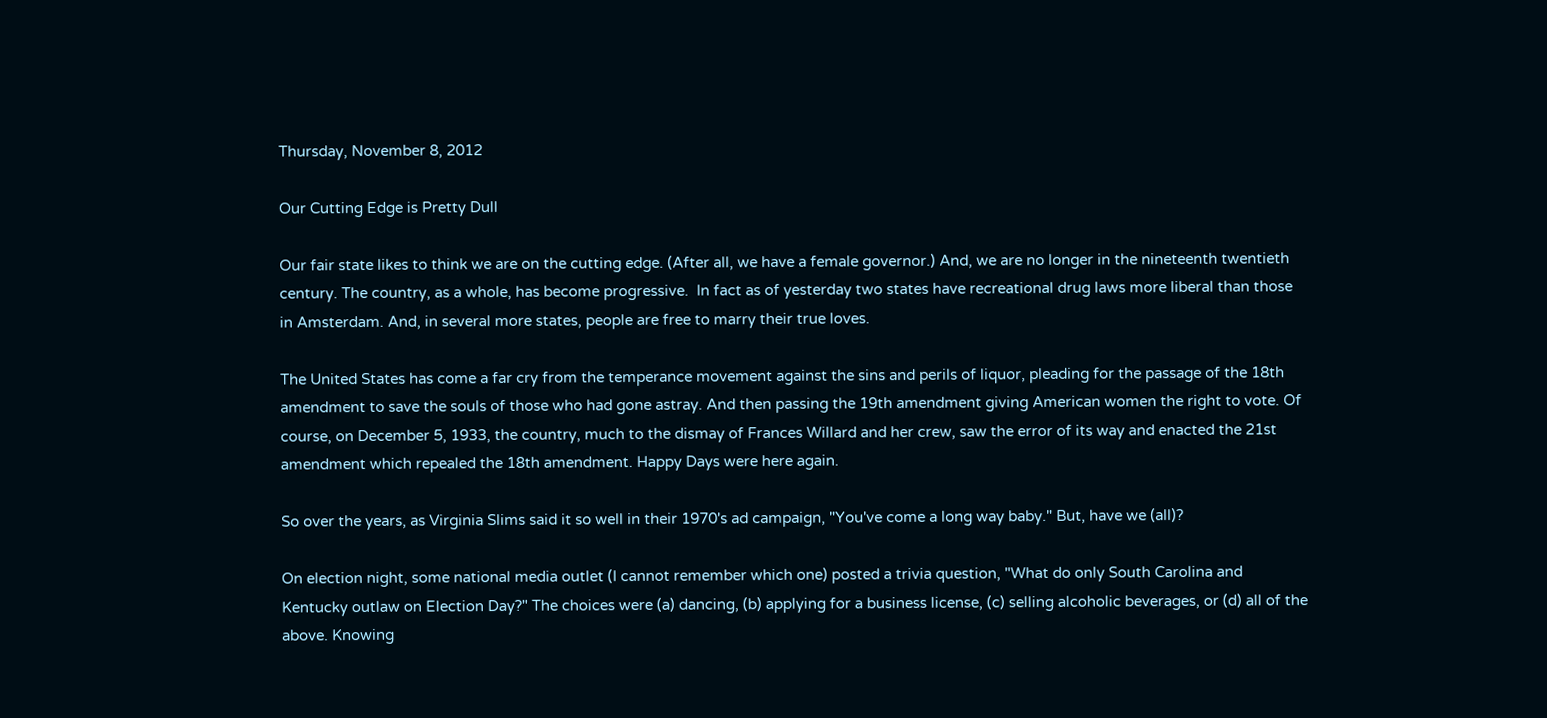Thursday, November 8, 2012

Our Cutting Edge is Pretty Dull

Our fair state likes to think we are on the cutting edge. (After all, we have a female governor.) And, we are no longer in the nineteenth twentieth century. The country, as a whole, has become progressive.  In fact as of yesterday two states have recreational drug laws more liberal than those in Amsterdam. And, in several more states, people are free to marry their true loves.

The United States has come a far cry from the temperance movement against the sins and perils of liquor, pleading for the passage of the 18th amendment to save the souls of those who had gone astray. And then passing the 19th amendment giving American women the right to vote. Of course, on December 5, 1933, the country, much to the dismay of Frances Willard and her crew, saw the error of its way and enacted the 21st amendment which repealed the 18th amendment. Happy Days were here again.

So over the years, as Virginia Slims said it so well in their 1970's ad campaign, "You've come a long way baby." But, have we (all)?

On election night, some national media outlet (I cannot remember which one) posted a trivia question, "What do only South Carolina and Kentucky outlaw on Election Day?" The choices were (a) dancing, (b) applying for a business license, (c) selling alcoholic beverages, or (d) all of the above. Knowing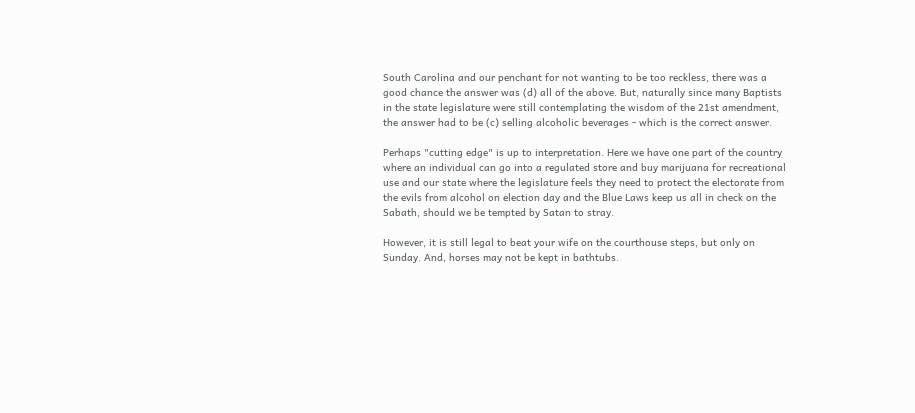South Carolina and our penchant for not wanting to be too reckless, there was a good chance the answer was (d) all of the above. But, naturally since many Baptists in the state legislature were still contemplating the wisdom of the 21st amendment, the answer had to be (c) selling alcoholic beverages - which is the correct answer.

Perhaps "cutting edge" is up to interpretation. Here we have one part of the country where an individual can go into a regulated store and buy marijuana for recreational use and our state where the legislature feels they need to protect the electorate from the evils from alcohol on election day and the Blue Laws keep us all in check on the Sabath, should we be tempted by Satan to stray.

However, it is still legal to beat your wife on the courthouse steps, but only on Sunday. And, horses may not be kept in bathtubs.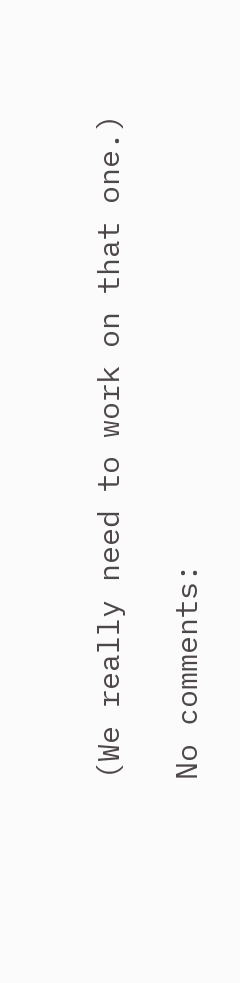(We really need to work on that one.)

No comments: